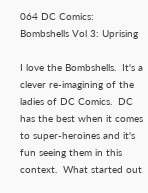064 DC Comics: Bombshells Vol 3: Uprising

I love the Bombshells.  It's a clever re-imagining of the ladies of DC Comics.  DC has the best when it comes to super-heroines and it's fun seeing them in this context.  What started out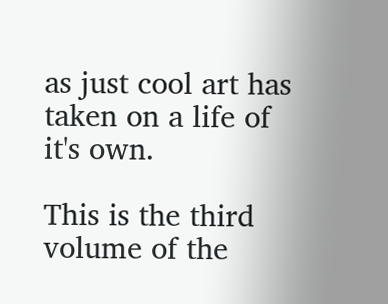as just cool art has taken on a life of it's own.

This is the third volume of the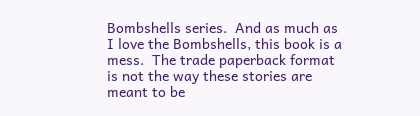Bombshells series.  And as much as I love the Bombshells, this book is a mess.  The trade paperback format is not the way these stories are meant to be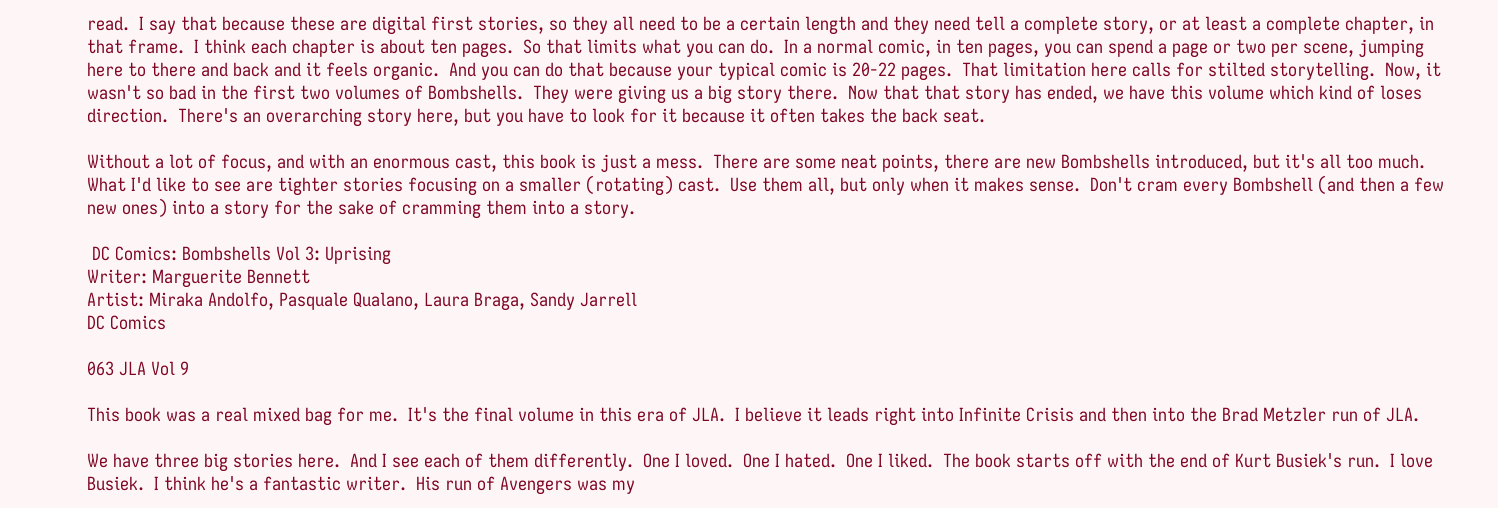read.  I say that because these are digital first stories, so they all need to be a certain length and they need tell a complete story, or at least a complete chapter, in that frame.  I think each chapter is about ten pages.  So that limits what you can do.  In a normal comic, in ten pages, you can spend a page or two per scene, jumping here to there and back and it feels organic.  And you can do that because your typical comic is 20-22 pages.  That limitation here calls for stilted storytelling.  Now, it wasn't so bad in the first two volumes of Bombshells.  They were giving us a big story there.  Now that that story has ended, we have this volume which kind of loses direction.  There's an overarching story here, but you have to look for it because it often takes the back seat.

Without a lot of focus, and with an enormous cast, this book is just a mess.  There are some neat points, there are new Bombshells introduced, but it's all too much.  What I'd like to see are tighter stories focusing on a smaller (rotating) cast.  Use them all, but only when it makes sense.  Don't cram every Bombshell (and then a few new ones) into a story for the sake of cramming them into a story.

 DC Comics: Bombshells Vol 3: Uprising
Writer: Marguerite Bennett
Artist: Miraka Andolfo, Pasquale Qualano, Laura Braga, Sandy Jarrell
DC Comics

063 JLA Vol 9

This book was a real mixed bag for me.  It's the final volume in this era of JLA.  I believe it leads right into Infinite Crisis and then into the Brad Metzler run of JLA.

We have three big stories here.  And I see each of them differently.  One I loved.  One I hated.  One I liked.  The book starts off with the end of Kurt Busiek's run.  I love Busiek.  I think he's a fantastic writer.  His run of Avengers was my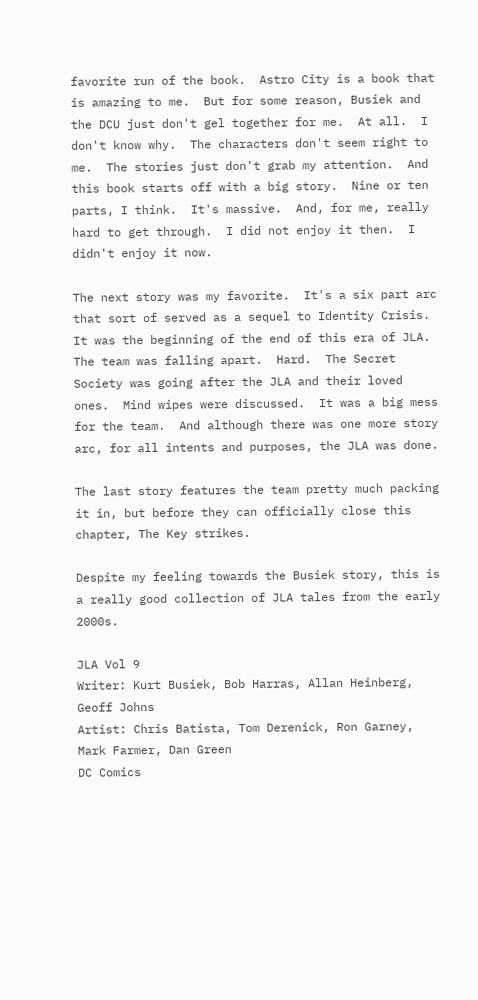favorite run of the book.  Astro City is a book that is amazing to me.  But for some reason, Busiek and the DCU just don't gel together for me.  At all.  I don't know why.  The characters don't seem right to me.  The stories just don't grab my attention.  And this book starts off with a big story.  Nine or ten parts, I think.  It's massive.  And, for me, really hard to get through.  I did not enjoy it then.  I didn't enjoy it now.

The next story was my favorite.  It's a six part arc that sort of served as a sequel to Identity Crisis.  It was the beginning of the end of this era of JLA.  The team was falling apart.  Hard.  The Secret Society was going after the JLA and their loved ones.  Mind wipes were discussed.  It was a big mess for the team.  And although there was one more story arc, for all intents and purposes, the JLA was done.

The last story features the team pretty much packing it in, but before they can officially close this chapter, The Key strikes.

Despite my feeling towards the Busiek story, this is a really good collection of JLA tales from the early 2000s.

JLA Vol 9
Writer: Kurt Busiek, Bob Harras, Allan Heinberg, Geoff Johns
Artist: Chris Batista, Tom Derenick, Ron Garney, Mark Farmer, Dan Green
DC Comics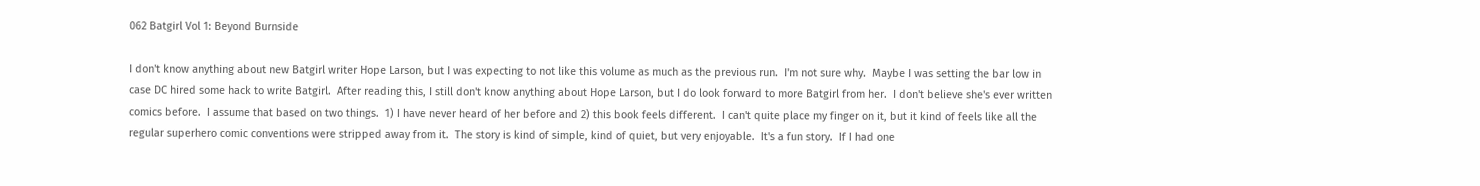062 Batgirl Vol 1: Beyond Burnside

I don't know anything about new Batgirl writer Hope Larson, but I was expecting to not like this volume as much as the previous run.  I'm not sure why.  Maybe I was setting the bar low in case DC hired some hack to write Batgirl.  After reading this, I still don't know anything about Hope Larson, but I do look forward to more Batgirl from her.  I don't believe she's ever written comics before.  I assume that based on two things.  1) I have never heard of her before and 2) this book feels different.  I can't quite place my finger on it, but it kind of feels like all the regular superhero comic conventions were stripped away from it.  The story is kind of simple, kind of quiet, but very enjoyable.  It's a fun story.  If I had one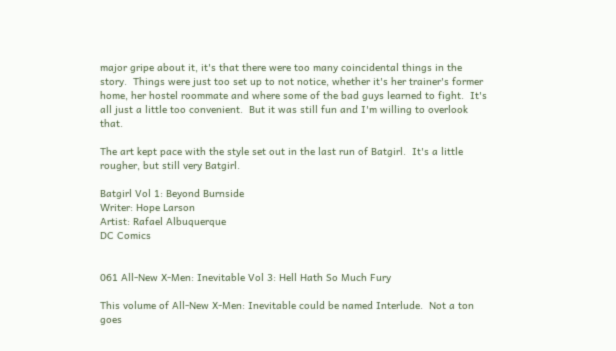major gripe about it, it's that there were too many coincidental things in the story.  Things were just too set up to not notice, whether it's her trainer's former home, her hostel roommate and where some of the bad guys learned to fight.  It's all just a little too convenient.  But it was still fun and I'm willing to overlook that.

The art kept pace with the style set out in the last run of Batgirl.  It's a little rougher, but still very Batgirl.

Batgirl Vol 1: Beyond Burnside
Writer: Hope Larson
Artist: Rafael Albuquerque
DC Comics


061 All-New X-Men: Inevitable Vol 3: Hell Hath So Much Fury

This volume of All-New X-Men: Inevitable could be named Interlude.  Not a ton goes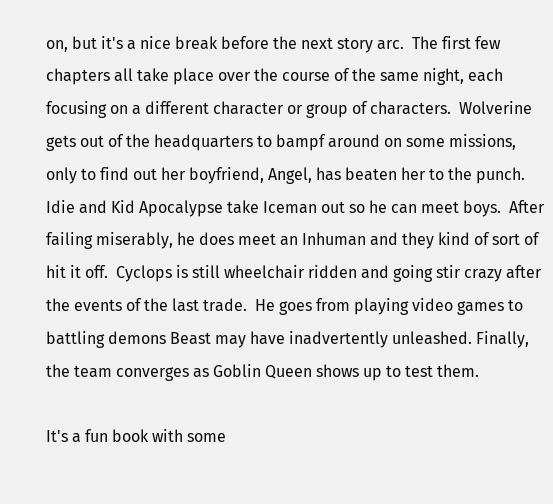on, but it's a nice break before the next story arc.  The first few chapters all take place over the course of the same night, each focusing on a different character or group of characters.  Wolverine gets out of the headquarters to bampf around on some missions, only to find out her boyfriend, Angel, has beaten her to the punch.  Idie and Kid Apocalypse take Iceman out so he can meet boys.  After failing miserably, he does meet an Inhuman and they kind of sort of hit it off.  Cyclops is still wheelchair ridden and going stir crazy after the events of the last trade.  He goes from playing video games to battling demons Beast may have inadvertently unleashed. Finally, the team converges as Goblin Queen shows up to test them.

It's a fun book with some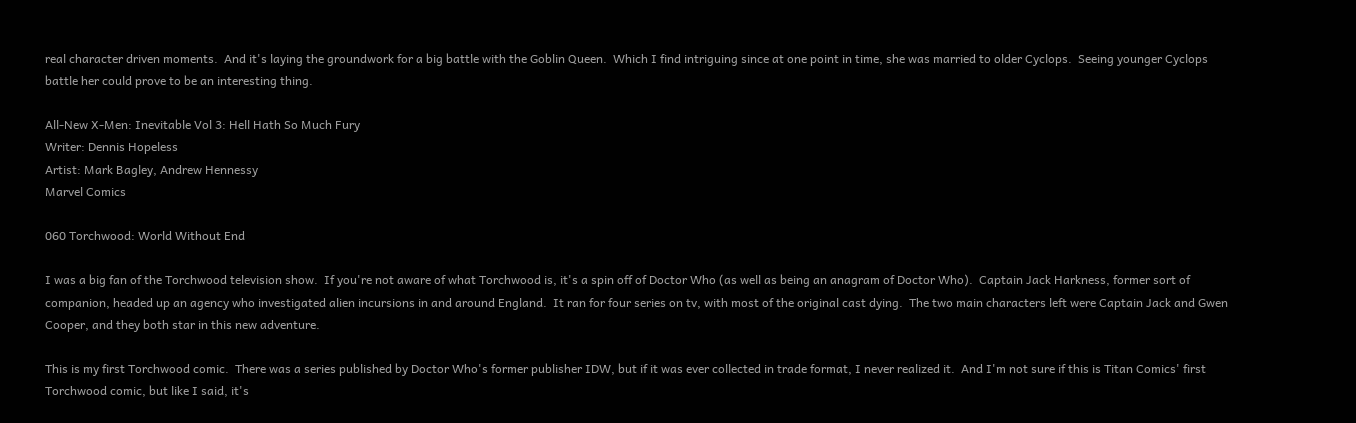real character driven moments.  And it's laying the groundwork for a big battle with the Goblin Queen.  Which I find intriguing since at one point in time, she was married to older Cyclops.  Seeing younger Cyclops battle her could prove to be an interesting thing.

All-New X-Men: Inevitable Vol 3: Hell Hath So Much Fury
Writer: Dennis Hopeless
Artist: Mark Bagley, Andrew Hennessy
Marvel Comics

060 Torchwood: World Without End

I was a big fan of the Torchwood television show.  If you're not aware of what Torchwood is, it's a spin off of Doctor Who (as well as being an anagram of Doctor Who).  Captain Jack Harkness, former sort of companion, headed up an agency who investigated alien incursions in and around England.  It ran for four series on tv, with most of the original cast dying.  The two main characters left were Captain Jack and Gwen Cooper, and they both star in this new adventure.

This is my first Torchwood comic.  There was a series published by Doctor Who's former publisher IDW, but if it was ever collected in trade format, I never realized it.  And I'm not sure if this is Titan Comics' first Torchwood comic, but like I said, it's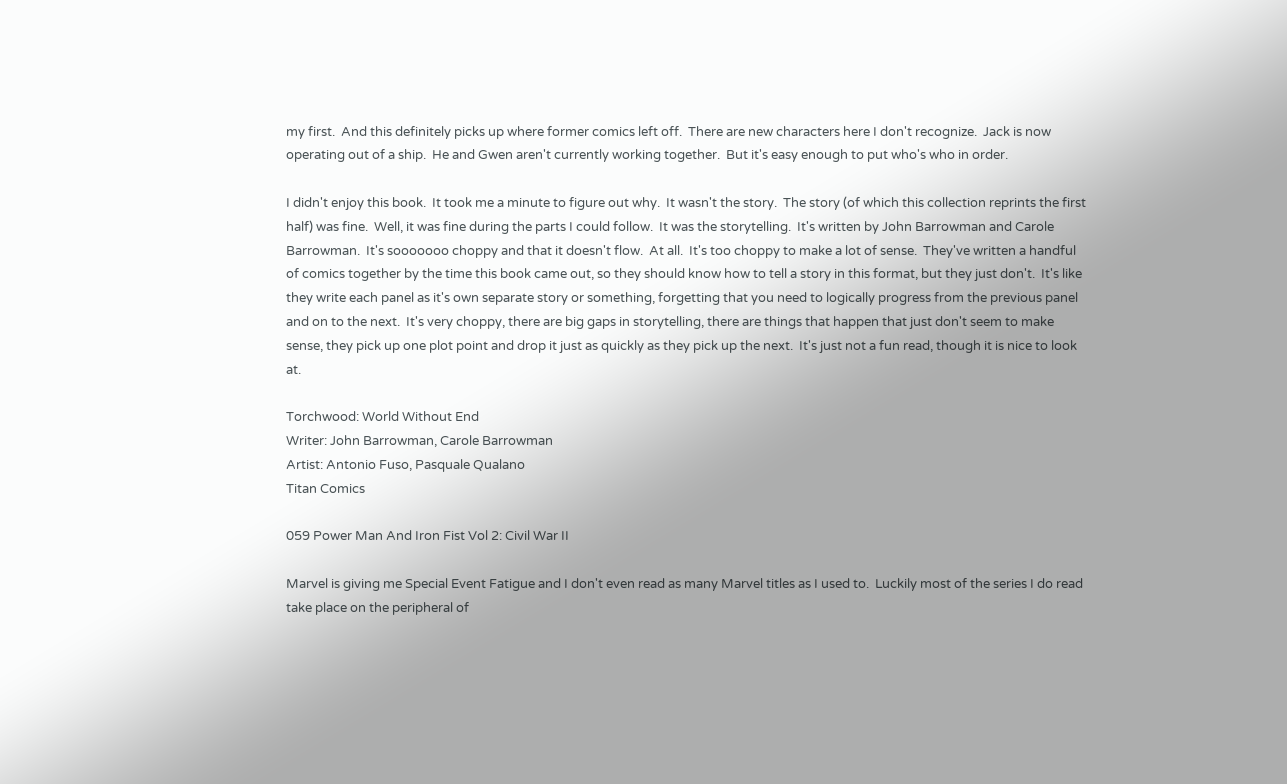my first.  And this definitely picks up where former comics left off.  There are new characters here I don't recognize.  Jack is now operating out of a ship.  He and Gwen aren't currently working together.  But it's easy enough to put who's who in order.

I didn't enjoy this book.  It took me a minute to figure out why.  It wasn't the story.  The story (of which this collection reprints the first half) was fine.  Well, it was fine during the parts I could follow.  It was the storytelling.  It's written by John Barrowman and Carole Barrowman.  It's sooooooo choppy and that it doesn't flow.  At all.  It's too choppy to make a lot of sense.  They've written a handful of comics together by the time this book came out, so they should know how to tell a story in this format, but they just don't.  It's like they write each panel as it's own separate story or something, forgetting that you need to logically progress from the previous panel and on to the next.  It's very choppy, there are big gaps in storytelling, there are things that happen that just don't seem to make sense, they pick up one plot point and drop it just as quickly as they pick up the next.  It's just not a fun read, though it is nice to look at.

Torchwood: World Without End
Writer: John Barrowman, Carole Barrowman
Artist: Antonio Fuso, Pasquale Qualano
Titan Comics

059 Power Man And Iron Fist Vol 2: Civil War II

Marvel is giving me Special Event Fatigue and I don't even read as many Marvel titles as I used to.  Luckily most of the series I do read take place on the peripheral of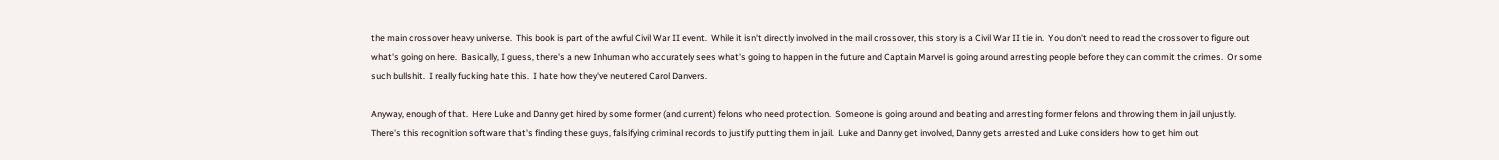the main crossover heavy universe.  This book is part of the awful Civil War II event.  While it isn't directly involved in the mail crossover, this story is a Civil War II tie in.  You don't need to read the crossover to figure out what's going on here.  Basically, I guess, there's a new Inhuman who accurately sees what's going to happen in the future and Captain Marvel is going around arresting people before they can commit the crimes.  Or some such bullshit.  I really fucking hate this.  I hate how they've neutered Carol Danvers.

Anyway, enough of that.  Here Luke and Danny get hired by some former (and current) felons who need protection.  Someone is going around and beating and arresting former felons and throwing them in jail unjustly.  There's this recognition software that's finding these guys, falsifying criminal records to justify putting them in jail.  Luke and Danny get involved, Danny gets arrested and Luke considers how to get him out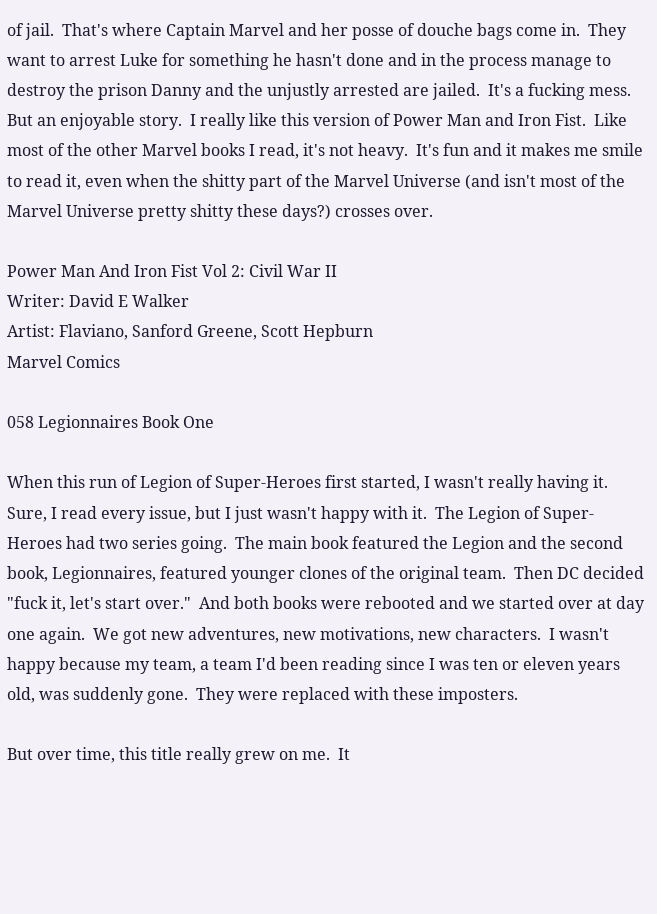of jail.  That's where Captain Marvel and her posse of douche bags come in.  They want to arrest Luke for something he hasn't done and in the process manage to destroy the prison Danny and the unjustly arrested are jailed.  It's a fucking mess.  But an enjoyable story.  I really like this version of Power Man and Iron Fist.  Like most of the other Marvel books I read, it's not heavy.  It's fun and it makes me smile to read it, even when the shitty part of the Marvel Universe (and isn't most of the Marvel Universe pretty shitty these days?) crosses over.

Power Man And Iron Fist Vol 2: Civil War II
Writer: David E Walker
Artist: Flaviano, Sanford Greene, Scott Hepburn
Marvel Comics

058 Legionnaires Book One

When this run of Legion of Super-Heroes first started, I wasn't really having it.  Sure, I read every issue, but I just wasn't happy with it.  The Legion of Super-Heroes had two series going.  The main book featured the Legion and the second book, Legionnaires, featured younger clones of the original team.  Then DC decided "fuck it, let's start over."  And both books were rebooted and we started over at day one again.  We got new adventures, new motivations, new characters.  I wasn't happy because my team, a team I'd been reading since I was ten or eleven years old, was suddenly gone.  They were replaced with these imposters.

But over time, this title really grew on me.  It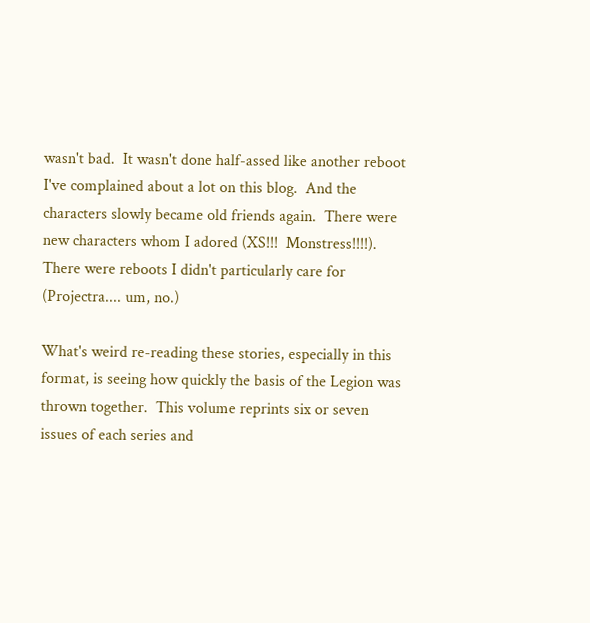wasn't bad.  It wasn't done half-assed like another reboot I've complained about a lot on this blog.  And the characters slowly became old friends again.  There were new characters whom I adored (XS!!!  Monstress!!!!).  There were reboots I didn't particularly care for (Projectra.... um, no.)

What's weird re-reading these stories, especially in this format, is seeing how quickly the basis of the Legion was thrown together.  This volume reprints six or seven issues of each series and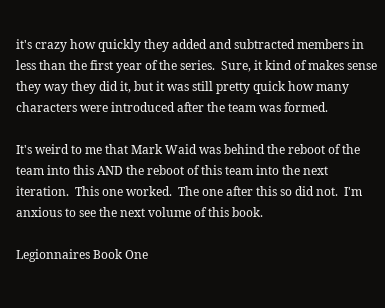it's crazy how quickly they added and subtracted members in less than the first year of the series.  Sure, it kind of makes sense they way they did it, but it was still pretty quick how many characters were introduced after the team was formed.

It's weird to me that Mark Waid was behind the reboot of the team into this AND the reboot of this team into the next iteration.  This one worked.  The one after this so did not.  I'm anxious to see the next volume of this book.

Legionnaires Book One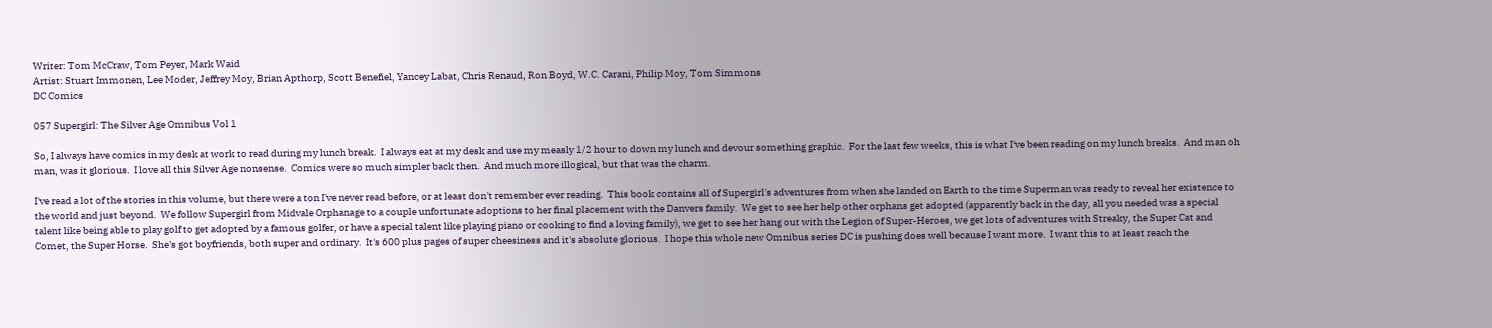Writer: Tom McCraw, Tom Peyer, Mark Waid
Artist: Stuart Immonen, Lee Moder, Jeffrey Moy, Brian Apthorp, Scott Benefiel, Yancey Labat, Chris Renaud, Ron Boyd, W.C. Carani, Philip Moy, Tom Simmons
DC Comics

057 Supergirl: The Silver Age Omnibus Vol 1

So, I always have comics in my desk at work to read during my lunch break.  I always eat at my desk and use my measly 1/2 hour to down my lunch and devour something graphic.  For the last few weeks, this is what I've been reading on my lunch breaks.  And man oh man, was it glorious.  I love all this Silver Age nonsense.  Comics were so much simpler back then.  And much more illogical, but that was the charm.

I've read a lot of the stories in this volume, but there were a ton I've never read before, or at least don't remember ever reading.  This book contains all of Supergirl's adventures from when she landed on Earth to the time Superman was ready to reveal her existence to the world and just beyond.  We follow Supergirl from Midvale Orphanage to a couple unfortunate adoptions to her final placement with the Danvers family.  We get to see her help other orphans get adopted (apparently back in the day, all you needed was a special talent like being able to play golf to get adopted by a famous golfer, or have a special talent like playing piano or cooking to find a loving family), we get to see her hang out with the Legion of Super-Heroes, we get lots of adventures with Streaky, the Super Cat and Comet, the Super Horse.  She's got boyfriends, both super and ordinary.  It's 600 plus pages of super cheesiness and it's absolute glorious.  I hope this whole new Omnibus series DC is pushing does well because I want more.  I want this to at least reach the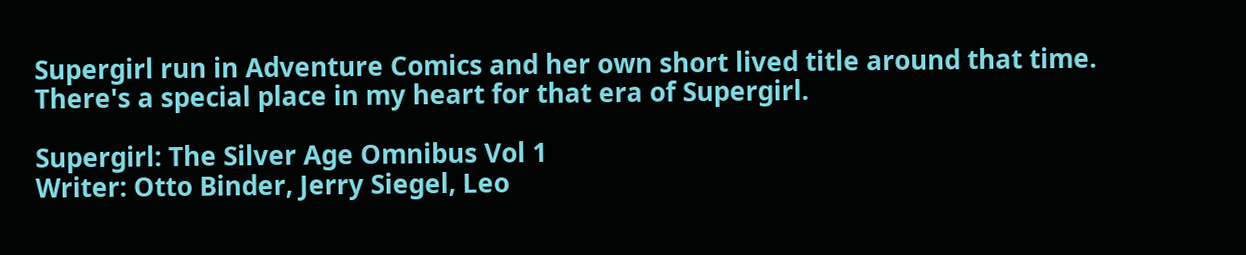Supergirl run in Adventure Comics and her own short lived title around that time.  There's a special place in my heart for that era of Supergirl.

Supergirl: The Silver Age Omnibus Vol 1
Writer: Otto Binder, Jerry Siegel, Leo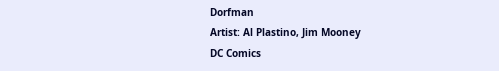Dorfman
Artist: Al Plastino, Jim Mooney
DC Comics